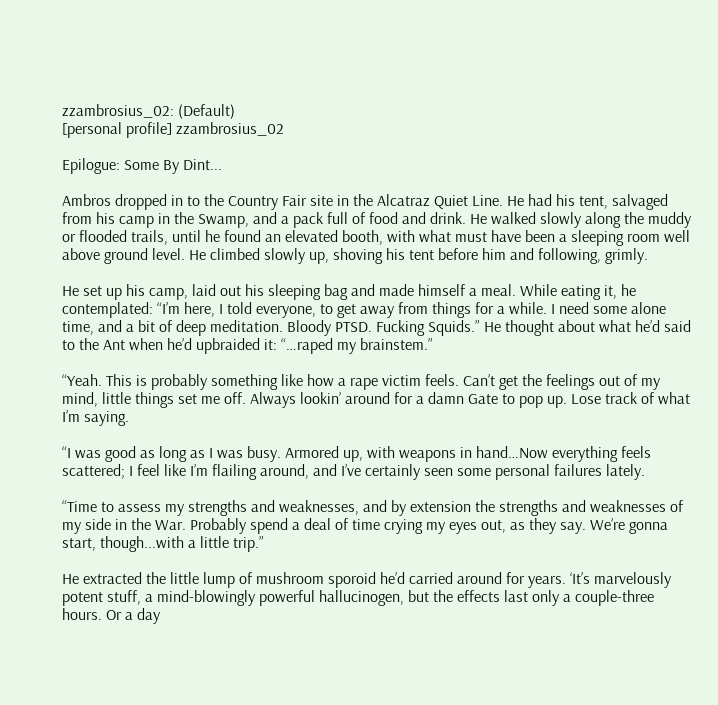zzambrosius_02: (Default)
[personal profile] zzambrosius_02

Epilogue: Some By Dint...

Ambros dropped in to the Country Fair site in the Alcatraz Quiet Line. He had his tent, salvaged from his camp in the Swamp, and a pack full of food and drink. He walked slowly along the muddy or flooded trails, until he found an elevated booth, with what must have been a sleeping room well above ground level. He climbed slowly up, shoving his tent before him and following, grimly.

He set up his camp, laid out his sleeping bag and made himself a meal. While eating it, he contemplated: “I’m here, I told everyone, to get away from things for a while. I need some alone time, and a bit of deep meditation. Bloody PTSD. Fucking Squids.” He thought about what he’d said to the Ant when he’d upbraided it: “…raped my brainstem.”

“Yeah. This is probably something like how a rape victim feels. Can’t get the feelings out of my mind, little things set me off. Always lookin’ around for a damn Gate to pop up. Lose track of what I’m saying.

“I was good as long as I was busy. Armored up, with weapons in hand…Now everything feels scattered; I feel like I’m flailing around, and I’ve certainly seen some personal failures lately.

“Time to assess my strengths and weaknesses, and by extension the strengths and weaknesses of my side in the War. Probably spend a deal of time crying my eyes out, as they say. We’re gonna start, though...with a little trip.”

He extracted the little lump of mushroom sporoid he’d carried around for years. ‘It’s marvelously potent stuff, a mind-blowingly powerful hallucinogen, but the effects last only a couple-three hours. Or a day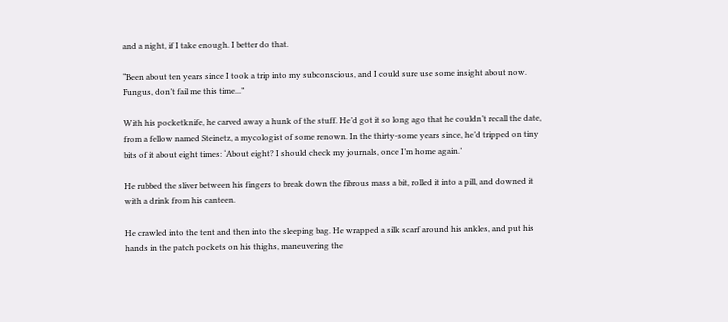and a night, if I take enough. I better do that.

“Been about ten years since I took a trip into my subconscious, and I could sure use some insight about now. Fungus, don’t fail me this time...”

With his pocketknife, he carved away a hunk of the stuff. He’d got it so long ago that he couldn’t recall the date, from a fellow named Steinetz, a mycologist of some renown. In the thirty-some years since, he’d tripped on tiny bits of it about eight times: ‘About eight? I should check my journals, once I’m home again.’

He rubbed the sliver between his fingers to break down the fibrous mass a bit, rolled it into a pill, and downed it with a drink from his canteen.

He crawled into the tent and then into the sleeping bag. He wrapped a silk scarf around his ankles, and put his hands in the patch pockets on his thighs, maneuvering the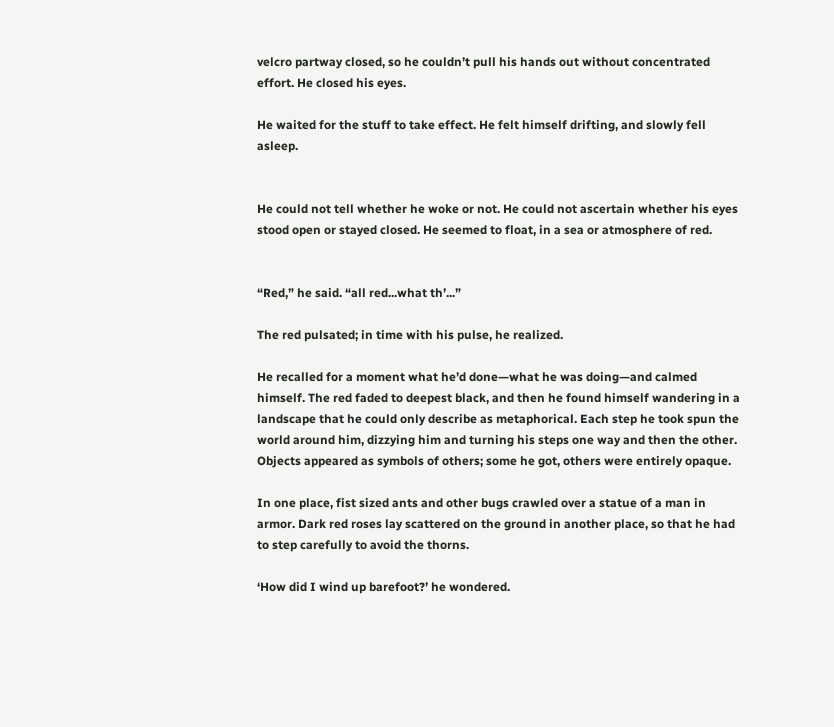velcro partway closed, so he couldn’t pull his hands out without concentrated effort. He closed his eyes.

He waited for the stuff to take effect. He felt himself drifting, and slowly fell asleep.


He could not tell whether he woke or not. He could not ascertain whether his eyes stood open or stayed closed. He seemed to float, in a sea or atmosphere of red.


“Red,” he said. “all red...what th’...”

The red pulsated; in time with his pulse, he realized.

He recalled for a moment what he’d done—what he was doing—and calmed himself. The red faded to deepest black, and then he found himself wandering in a landscape that he could only describe as metaphorical. Each step he took spun the world around him, dizzying him and turning his steps one way and then the other. Objects appeared as symbols of others; some he got, others were entirely opaque.

In one place, fist sized ants and other bugs crawled over a statue of a man in armor. Dark red roses lay scattered on the ground in another place, so that he had to step carefully to avoid the thorns.

‘How did I wind up barefoot?’ he wondered.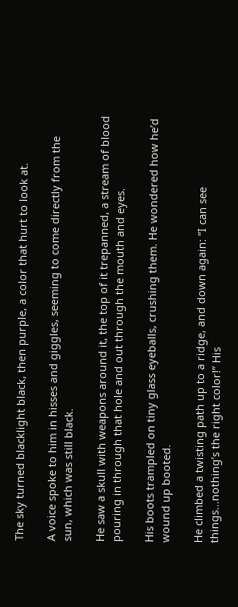The sky turned blacklight black, then purple, a color that hurt to look at.

A voice spoke to him in hisses and giggles, seeming to come directly from the sun, which was still black.

He saw a skull with weapons around it, the top of it trepanned, a stream of blood pouring in through that hole and out through the mouth and eyes.

His boots trampled on tiny glass eyeballs, crushing them. He wondered how he’d wound up booted.

He climbed a twisting path up to a ridge, and down again: “I can see things...nothing’s the right color!” His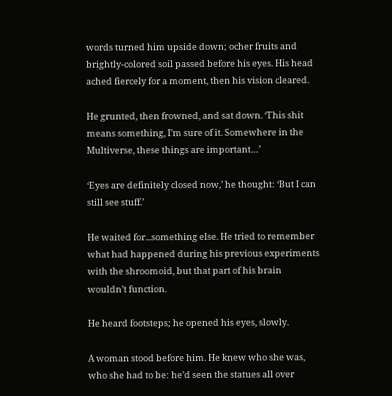words turned him upside down; ocher fruits and brightly-colored soil passed before his eyes. His head ached fiercely for a moment, then his vision cleared.

He grunted, then frowned, and sat down. ‘This shit means something, I’m sure of it. Somewhere in the Multiverse, these things are important…’

‘Eyes are definitely closed now,’ he thought: ‘But I can still see stuff.’

He waited for...something else. He tried to remember what had happened during his previous experiments with the shroomoid, but that part of his brain wouldn’t function.

He heard footsteps; he opened his eyes, slowly.

A woman stood before him. He knew who she was, who she had to be: he’d seen the statues all over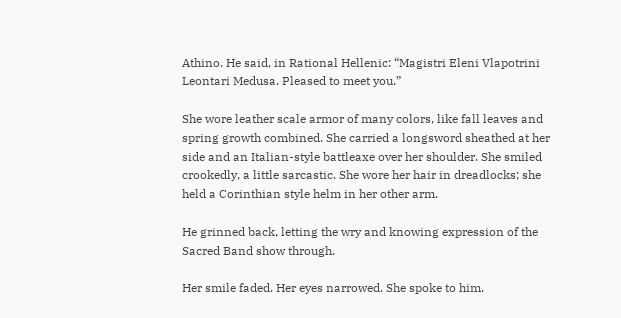Athino. He said, in Rational Hellenic: “Magistri Eleni Vlapotrini Leontari Medusa. Pleased to meet you.”

She wore leather scale armor of many colors, like fall leaves and spring growth combined. She carried a longsword sheathed at her side and an Italian-style battleaxe over her shoulder. She smiled crookedly, a little sarcastic. She wore her hair in dreadlocks; she held a Corinthian style helm in her other arm.

He grinned back, letting the wry and knowing expression of the Sacred Band show through.

Her smile faded. Her eyes narrowed. She spoke to him.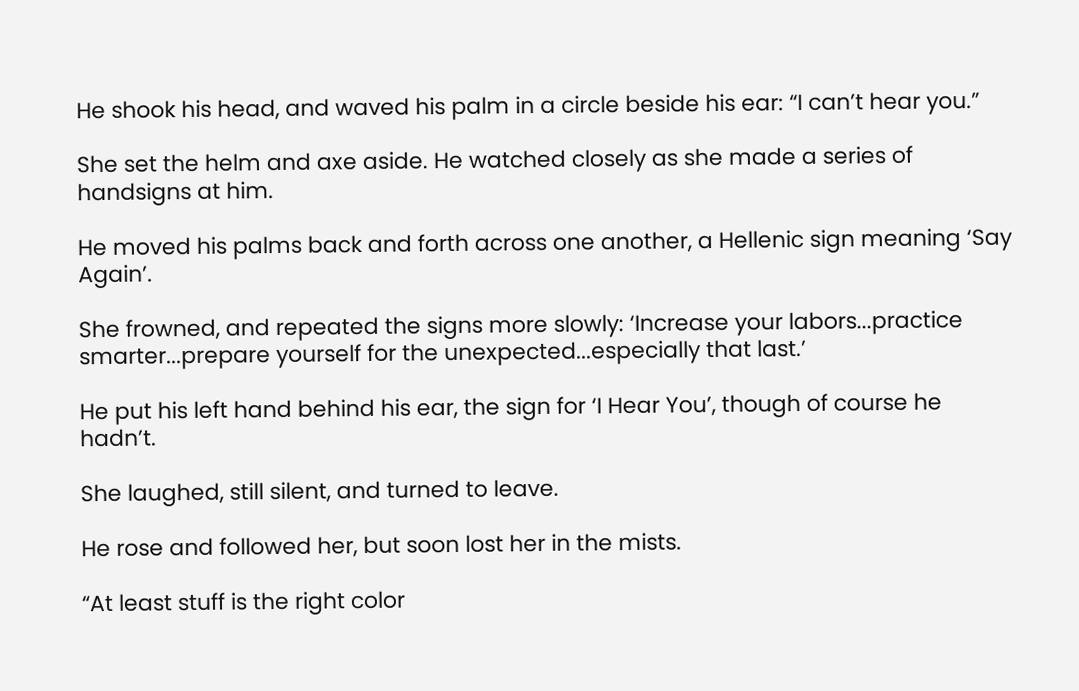He shook his head, and waved his palm in a circle beside his ear: “I can’t hear you.”

She set the helm and axe aside. He watched closely as she made a series of handsigns at him.

He moved his palms back and forth across one another, a Hellenic sign meaning ‘Say Again’.

She frowned, and repeated the signs more slowly: ‘Increase your labors...practice smarter...prepare yourself for the unexpected...especially that last.’

He put his left hand behind his ear, the sign for ‘I Hear You’, though of course he hadn’t.

She laughed, still silent, and turned to leave.

He rose and followed her, but soon lost her in the mists.

“At least stuff is the right color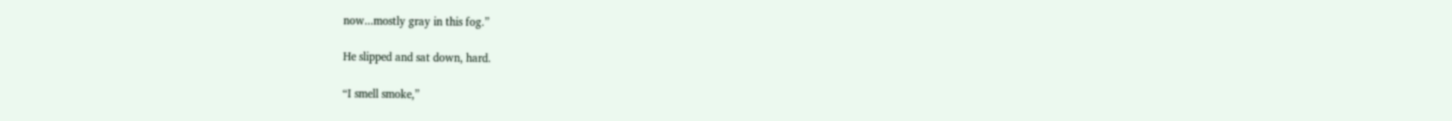now...mostly gray in this fog.”

He slipped and sat down, hard.

“I smell smoke,”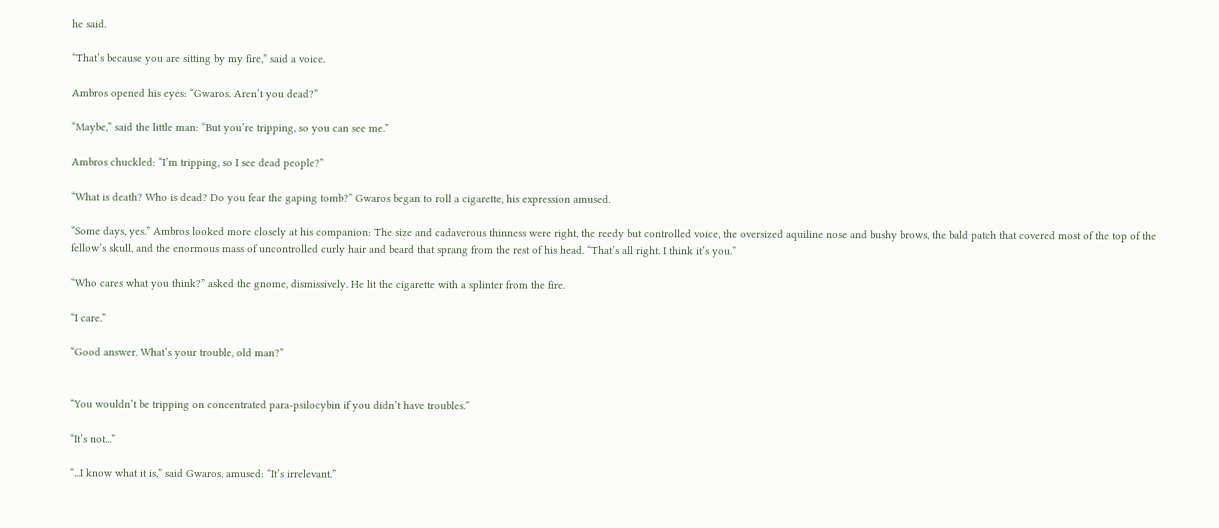he said.

“That’s because you are sitting by my fire,” said a voice.

Ambros opened his eyes: “Gwaros. Aren’t you dead?”

“Maybe,” said the little man: “But you’re tripping, so you can see me.”

Ambros chuckled: “I’m tripping, so I see dead people?”

“What is death? Who is dead? Do you fear the gaping tomb?” Gwaros began to roll a cigarette, his expression amused.

“Some days, yes.” Ambros looked more closely at his companion: The size and cadaverous thinness were right, the reedy but controlled voice, the oversized aquiline nose and bushy brows, the bald patch that covered most of the top of the fellow’s skull, and the enormous mass of uncontrolled curly hair and beard that sprang from the rest of his head. “That’s all right. I think it’s you.”

“Who cares what you think?” asked the gnome, dismissively. He lit the cigarette with a splinter from the fire.

“I care.”

“Good answer. What’s your trouble, old man?”


“You wouldn’t be tripping on concentrated para-psilocybin if you didn’t have troubles.”

“It’s not...”

“...I know what it is,” said Gwaros, amused: “It’s irrelevant.”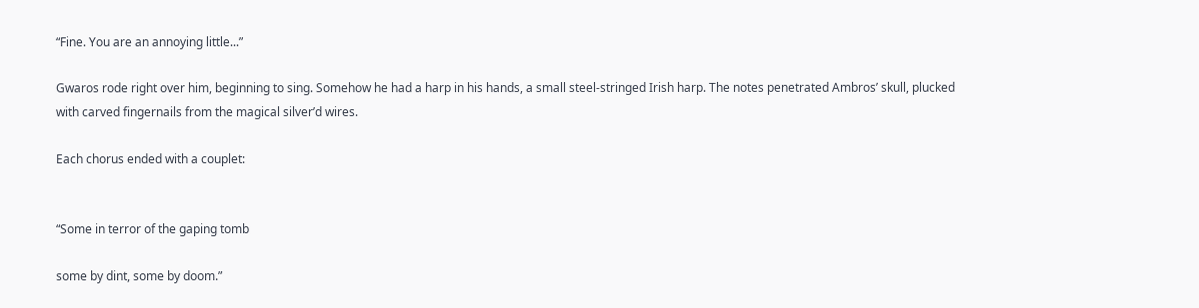“Fine. You are an annoying little...”

Gwaros rode right over him, beginning to sing. Somehow he had a harp in his hands, a small steel-stringed Irish harp. The notes penetrated Ambros’ skull, plucked with carved fingernails from the magical silver’d wires.

Each chorus ended with a couplet:


“Some in terror of the gaping tomb

some by dint, some by doom.”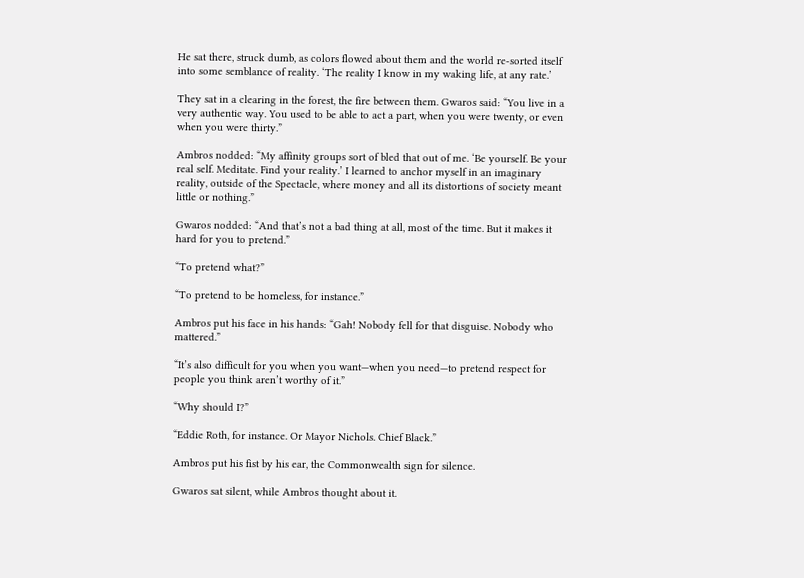He sat there, struck dumb, as colors flowed about them and the world re-sorted itself into some semblance of reality. ‘The reality I know in my waking life, at any rate.’

They sat in a clearing in the forest, the fire between them. Gwaros said: “You live in a very authentic way. You used to be able to act a part, when you were twenty, or even when you were thirty.”

Ambros nodded: “My affinity groups sort of bled that out of me. ‘Be yourself. Be your real self. Meditate. Find your reality.’ I learned to anchor myself in an imaginary reality, outside of the Spectacle, where money and all its distortions of society meant little or nothing.”

Gwaros nodded: “And that’s not a bad thing at all, most of the time. But it makes it hard for you to pretend.”

“To pretend what?”

“To pretend to be homeless, for instance.”

Ambros put his face in his hands: “Gah! Nobody fell for that disguise. Nobody who mattered.”

“It’s also difficult for you when you want—when you need—to pretend respect for people you think aren’t worthy of it.”

“Why should I?”

“Eddie Roth, for instance. Or Mayor Nichols. Chief Black.”

Ambros put his fist by his ear, the Commonwealth sign for silence.

Gwaros sat silent, while Ambros thought about it.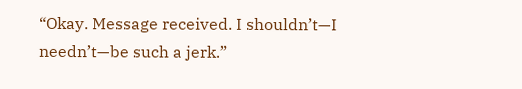“Okay. Message received. I shouldn’t—I needn’t—be such a jerk.”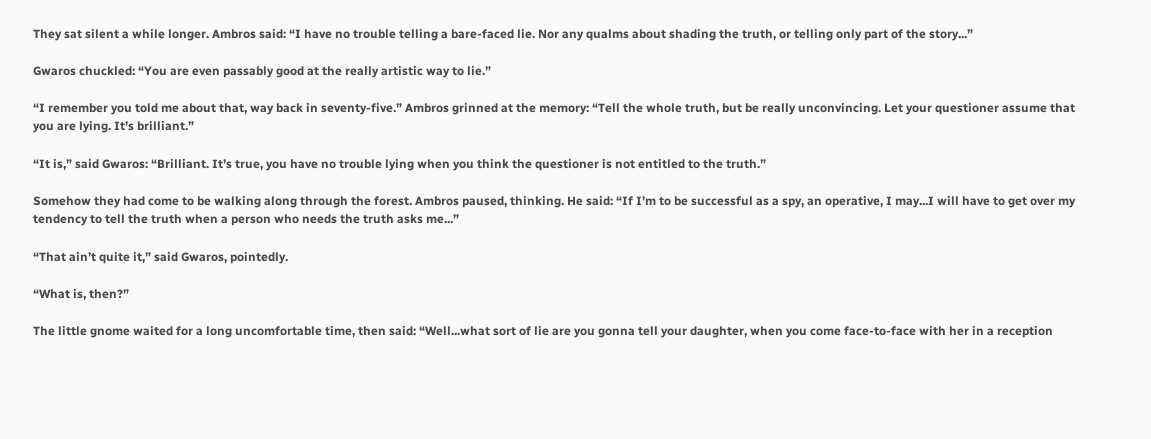They sat silent a while longer. Ambros said: “I have no trouble telling a bare-faced lie. Nor any qualms about shading the truth, or telling only part of the story...”

Gwaros chuckled: “You are even passably good at the really artistic way to lie.”

“I remember you told me about that, way back in seventy-five.” Ambros grinned at the memory: “Tell the whole truth, but be really unconvincing. Let your questioner assume that you are lying. It’s brilliant.”

“It is,” said Gwaros: “Brilliant. It’s true, you have no trouble lying when you think the questioner is not entitled to the truth.”

Somehow they had come to be walking along through the forest. Ambros paused, thinking. He said: “If I’m to be successful as a spy, an operative, I may...I will have to get over my tendency to tell the truth when a person who needs the truth asks me...”

“That ain’t quite it,” said Gwaros, pointedly.

“What is, then?”

The little gnome waited for a long uncomfortable time, then said: “Well...what sort of lie are you gonna tell your daughter, when you come face-to-face with her in a reception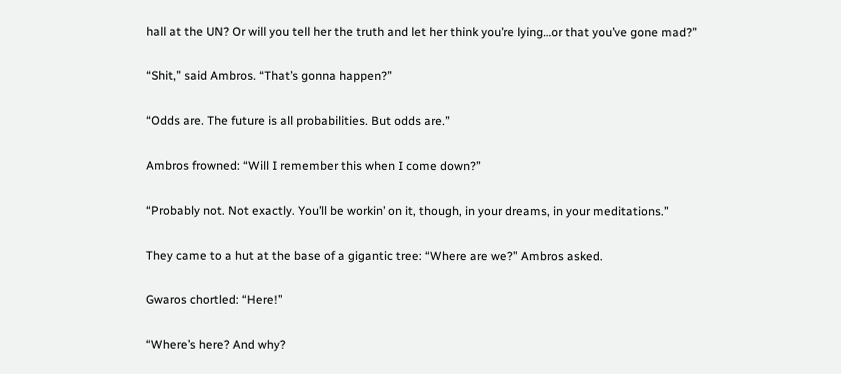hall at the UN? Or will you tell her the truth and let her think you’re lying…or that you’ve gone mad?”

“Shit,” said Ambros. “That’s gonna happen?”

“Odds are. The future is all probabilities. But odds are.”

Ambros frowned: “Will I remember this when I come down?”

“Probably not. Not exactly. You’ll be workin’ on it, though, in your dreams, in your meditations.”

They came to a hut at the base of a gigantic tree: “Where are we?” Ambros asked.

Gwaros chortled: “Here!”

“Where’s here? And why?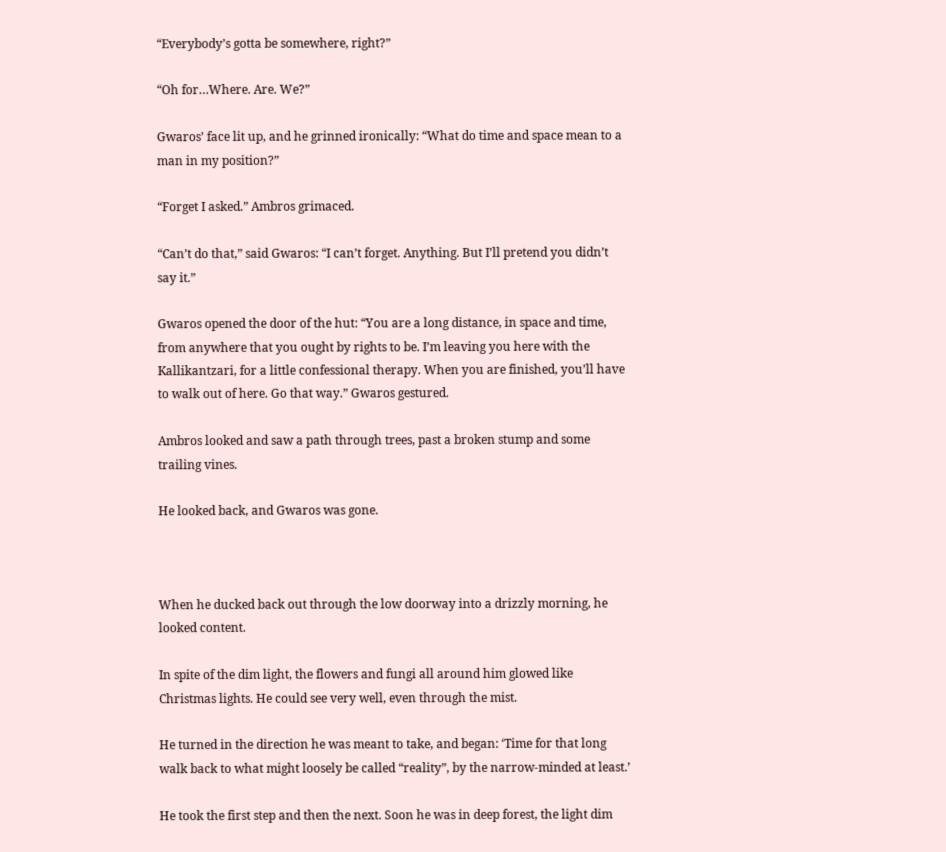“Everybody’s gotta be somewhere, right?”

“Oh for…Where. Are. We?”

Gwaros’ face lit up, and he grinned ironically: “What do time and space mean to a man in my position?”

“Forget I asked.” Ambros grimaced.

“Can’t do that,” said Gwaros: “I can’t forget. Anything. But I’ll pretend you didn’t say it.”

Gwaros opened the door of the hut: “You are a long distance, in space and time, from anywhere that you ought by rights to be. I’m leaving you here with the Kallikantzari, for a little confessional therapy. When you are finished, you’ll have to walk out of here. Go that way.” Gwaros gestured.

Ambros looked and saw a path through trees, past a broken stump and some trailing vines.

He looked back, and Gwaros was gone.



When he ducked back out through the low doorway into a drizzly morning, he looked content.

In spite of the dim light, the flowers and fungi all around him glowed like Christmas lights. He could see very well, even through the mist.

He turned in the direction he was meant to take, and began: ‘Time for that long walk back to what might loosely be called “reality”, by the narrow-minded at least.’

He took the first step and then the next. Soon he was in deep forest, the light dim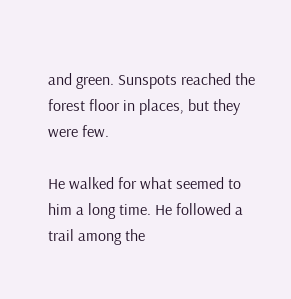and green. Sunspots reached the forest floor in places, but they were few.

He walked for what seemed to him a long time. He followed a trail among the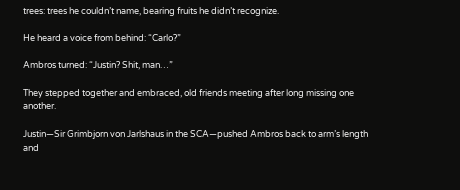trees: trees he couldn’t name, bearing fruits he didn’t recognize.

He heard a voice from behind: “Carlo?”

Ambros turned: “Justin? Shit, man…”

They stepped together and embraced, old friends meeting after long missing one another.

Justin—Sir Grimbjorn von Jarlshaus in the SCA—pushed Ambros back to arm’s length and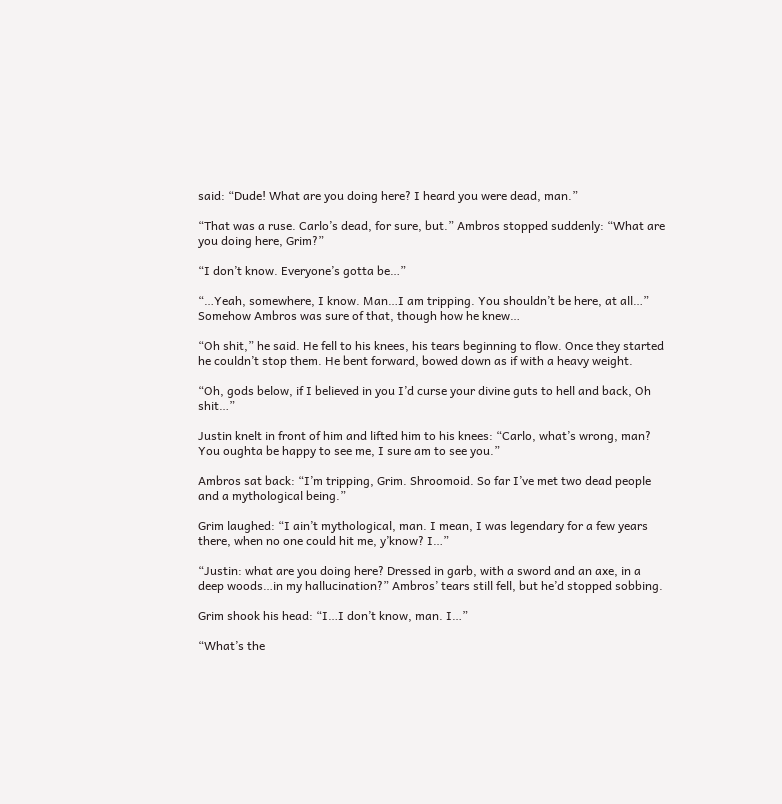said: “Dude! What are you doing here? I heard you were dead, man.”

“That was a ruse. Carlo’s dead, for sure, but.” Ambros stopped suddenly: “What are you doing here, Grim?”

“I don’t know. Everyone’s gotta be…”

“…Yeah, somewhere, I know. Man…I am tripping. You shouldn’t be here, at all…” Somehow Ambros was sure of that, though how he knew…

“Oh shit,” he said. He fell to his knees, his tears beginning to flow. Once they started he couldn’t stop them. He bent forward, bowed down as if with a heavy weight.

“Oh, gods below, if I believed in you I’d curse your divine guts to hell and back, Oh shit…”

Justin knelt in front of him and lifted him to his knees: “Carlo, what’s wrong, man? You oughta be happy to see me, I sure am to see you.”

Ambros sat back: “I’m tripping, Grim. Shroomoid. So far I’ve met two dead people and a mythological being.”

Grim laughed: “I ain’t mythological, man. I mean, I was legendary for a few years there, when no one could hit me, y’know? I…”

“Justin: what are you doing here? Dressed in garb, with a sword and an axe, in a deep woods…in my hallucination?” Ambros’ tears still fell, but he’d stopped sobbing.

Grim shook his head: “I…I don’t know, man. I…”

“What’s the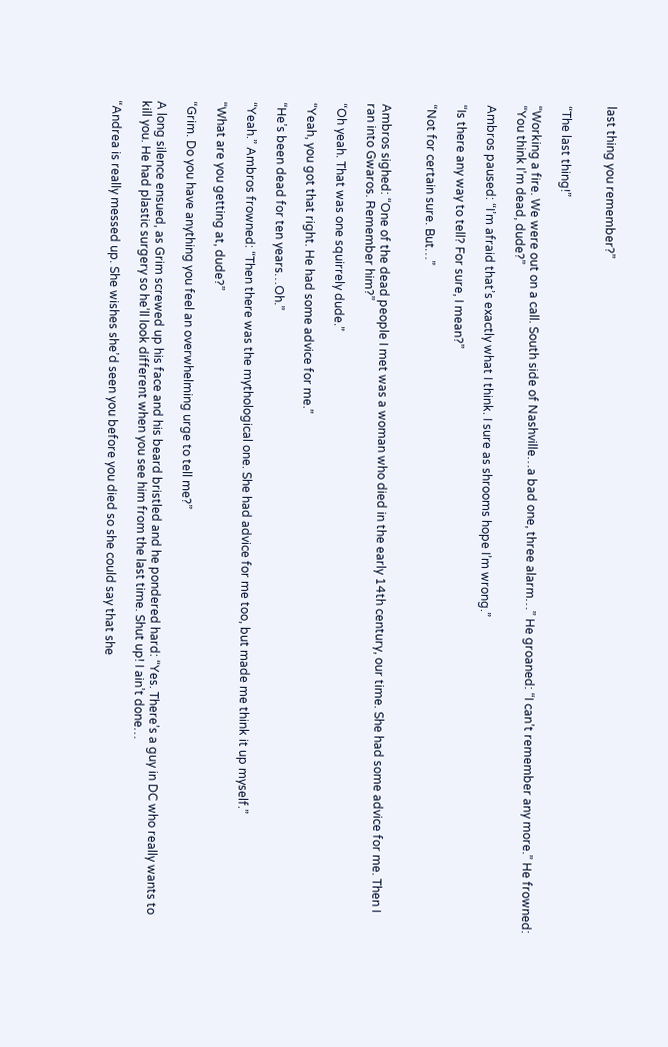last thing you remember?”


“The last thing!”

“Working a fire. We were out on a call. South side of Nashville…a bad one, three alarm…” He groaned: “I can’t remember any more.” He frowned: “You think I’m dead, dude?”

Ambros paused: “I’m afraid that’s exactly what I think. I sure as shrooms hope I’m wrong.”

“Is there any way to tell? For sure, I mean?”

“Not for certain sure. But…”


Ambros sighed: “One of the dead people I met was a woman who died in the early 14th century, our time. She had some advice for me. Then I ran into Gwaros. Remember him?”

“Oh yeah. That was one squirrely dude.”

“Yeah, you got that right. He had some advice for me.”

“He’s been dead for ten years…Oh.”

“Yeah.” Ambros frowned: “Then there was the mythological one. She had advice for me too, but made me think it up myself.”

“What are you getting at, dude?”

“Grim. Do you have anything you feel an overwhelming urge to tell me?”

A long silence ensued, as Grim screwed up his face and his beard bristled and he pondered hard: “Yes. There’s a guy in DC who really wants to kill you. He had plastic surgery so he’ll look different when you see him from the last time. Shut up! I ain’t done…

“Andrea is really messed up. She wishes she’d seen you before you died so she could say that she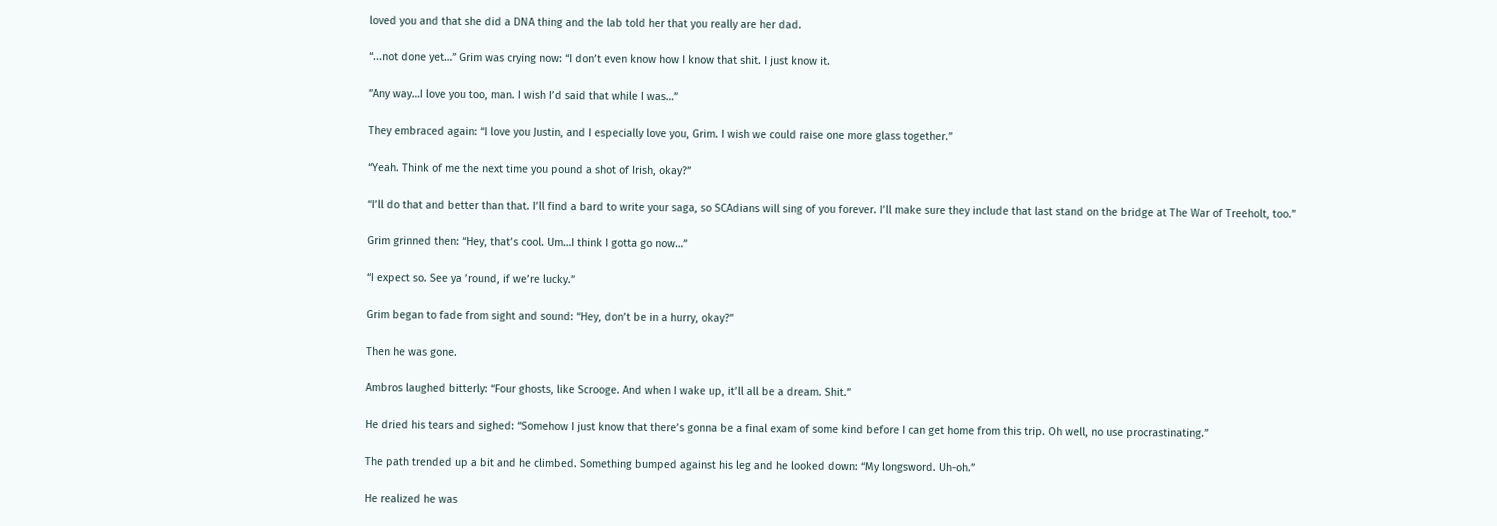loved you and that she did a DNA thing and the lab told her that you really are her dad.

“...not done yet…” Grim was crying now: “I don’t even know how I know that shit. I just know it.

”Any way…I love you too, man. I wish I’d said that while I was…”

They embraced again: “I love you Justin, and I especially love you, Grim. I wish we could raise one more glass together.”

“Yeah. Think of me the next time you pound a shot of Irish, okay?”

“I’ll do that and better than that. I’ll find a bard to write your saga, so SCAdians will sing of you forever. I’ll make sure they include that last stand on the bridge at The War of Treeholt, too.”

Grim grinned then: “Hey, that’s cool. Um…I think I gotta go now…”

“I expect so. See ya ’round, if we’re lucky.”

Grim began to fade from sight and sound: “Hey, don’t be in a hurry, okay?”

Then he was gone.

Ambros laughed bitterly: “Four ghosts, like Scrooge. And when I wake up, it’ll all be a dream. Shit.”

He dried his tears and sighed: “Somehow I just know that there’s gonna be a final exam of some kind before I can get home from this trip. Oh well, no use procrastinating.”

The path trended up a bit and he climbed. Something bumped against his leg and he looked down: “My longsword. Uh-oh.”

He realized he was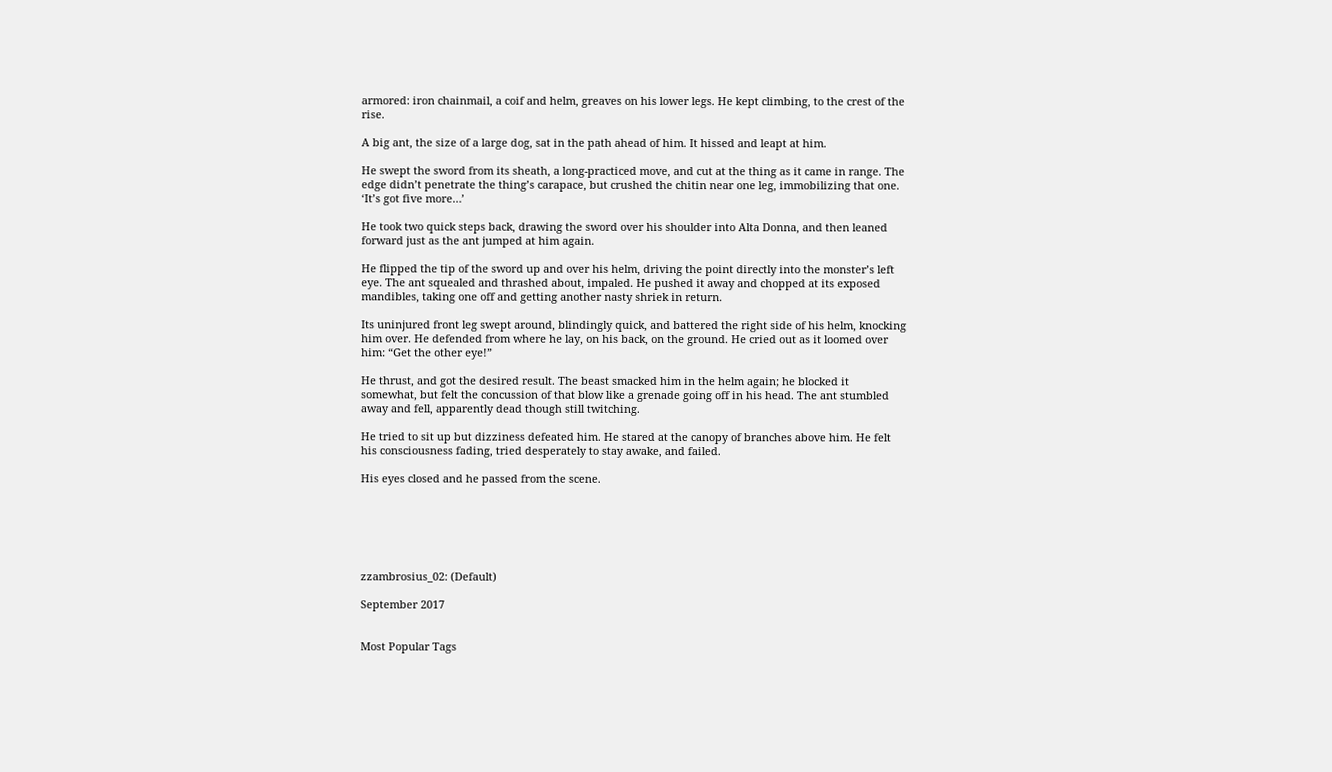armored: iron chainmail, a coif and helm, greaves on his lower legs. He kept climbing, to the crest of the rise.

A big ant, the size of a large dog, sat in the path ahead of him. It hissed and leapt at him.

He swept the sword from its sheath, a long-practiced move, and cut at the thing as it came in range. The edge didn’t penetrate the thing’s carapace, but crushed the chitin near one leg, immobilizing that one. ‘It’s got five more…’

He took two quick steps back, drawing the sword over his shoulder into Alta Donna, and then leaned forward just as the ant jumped at him again.

He flipped the tip of the sword up and over his helm, driving the point directly into the monster’s left eye. The ant squealed and thrashed about, impaled. He pushed it away and chopped at its exposed mandibles, taking one off and getting another nasty shriek in return.

Its uninjured front leg swept around, blindingly quick, and battered the right side of his helm, knocking him over. He defended from where he lay, on his back, on the ground. He cried out as it loomed over him: “Get the other eye!”

He thrust, and got the desired result. The beast smacked him in the helm again; he blocked it somewhat, but felt the concussion of that blow like a grenade going off in his head. The ant stumbled away and fell, apparently dead though still twitching.

He tried to sit up but dizziness defeated him. He stared at the canopy of branches above him. He felt his consciousness fading, tried desperately to stay awake, and failed.

His eyes closed and he passed from the scene.






zzambrosius_02: (Default)

September 2017


Most Popular Tags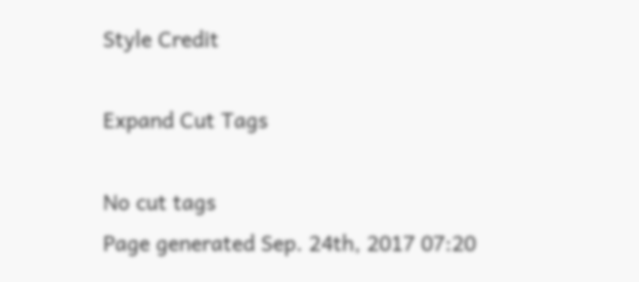Style Credit

Expand Cut Tags

No cut tags
Page generated Sep. 24th, 2017 07:20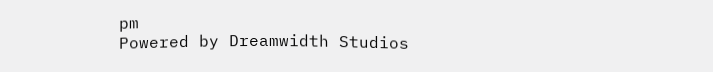pm
Powered by Dreamwidth Studios